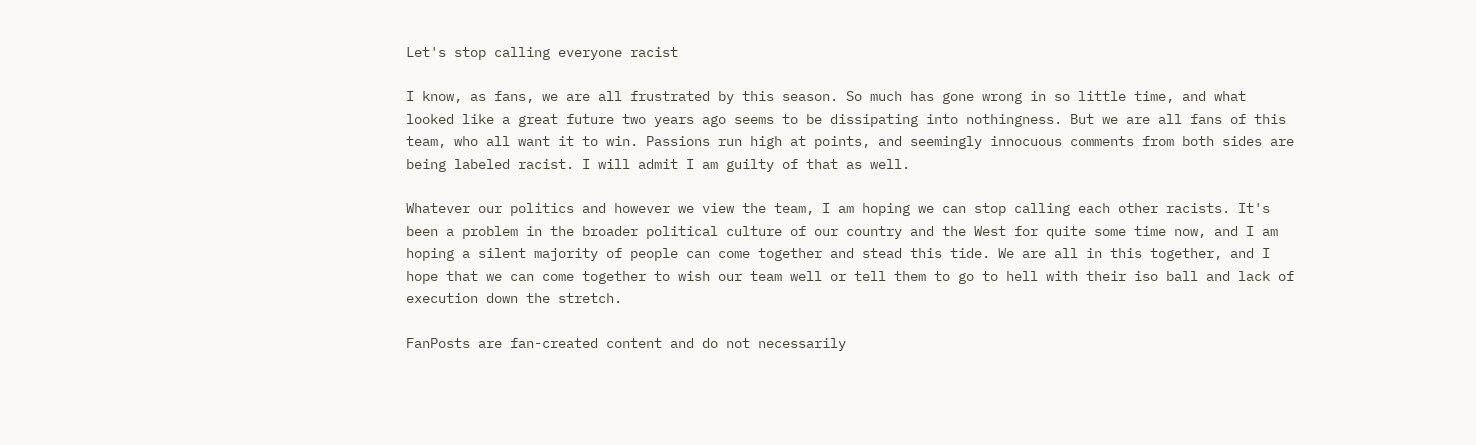Let's stop calling everyone racist

I know, as fans, we are all frustrated by this season. So much has gone wrong in so little time, and what looked like a great future two years ago seems to be dissipating into nothingness. But we are all fans of this team, who all want it to win. Passions run high at points, and seemingly innocuous comments from both sides are being labeled racist. I will admit I am guilty of that as well.

Whatever our politics and however we view the team, I am hoping we can stop calling each other racists. It's been a problem in the broader political culture of our country and the West for quite some time now, and I am hoping a silent majority of people can come together and stead this tide. We are all in this together, and I hope that we can come together to wish our team well or tell them to go to hell with their iso ball and lack of execution down the stretch.

FanPosts are fan-created content and do not necessarily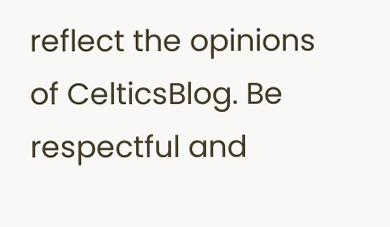reflect the opinions of CelticsBlog. Be respectful and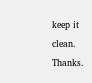keep it clean. Thanks.